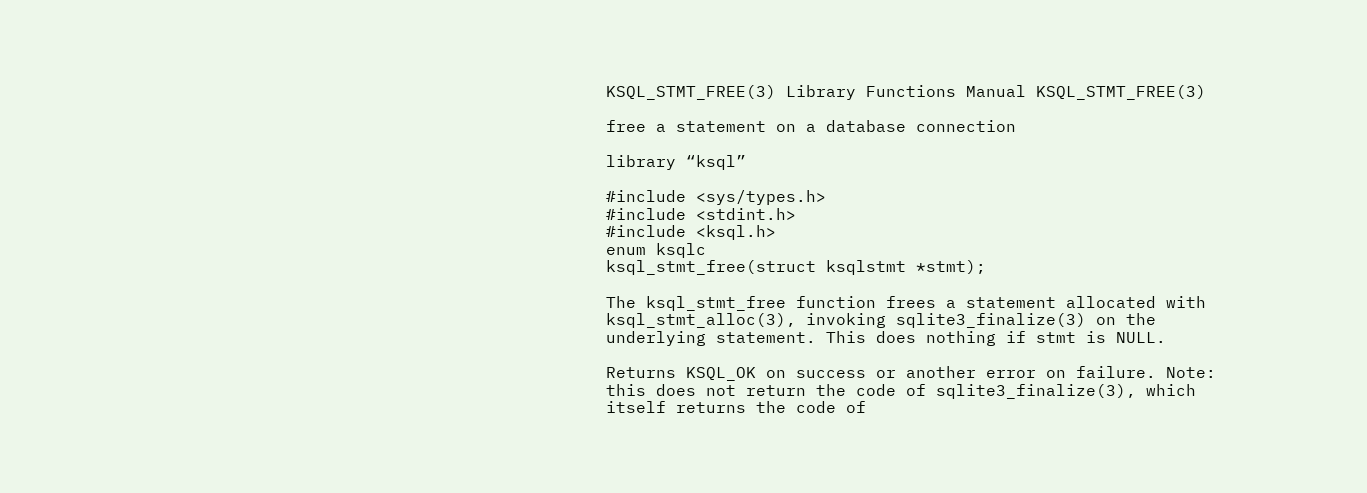KSQL_STMT_FREE(3) Library Functions Manual KSQL_STMT_FREE(3)

free a statement on a database connection

library “ksql”

#include <sys/types.h>
#include <stdint.h>
#include <ksql.h>
enum ksqlc
ksql_stmt_free(struct ksqlstmt *stmt);

The ksql_stmt_free function frees a statement allocated with ksql_stmt_alloc(3), invoking sqlite3_finalize(3) on the underlying statement. This does nothing if stmt is NULL.

Returns KSQL_OK on success or another error on failure. Note: this does not return the code of sqlite3_finalize(3), which itself returns the code of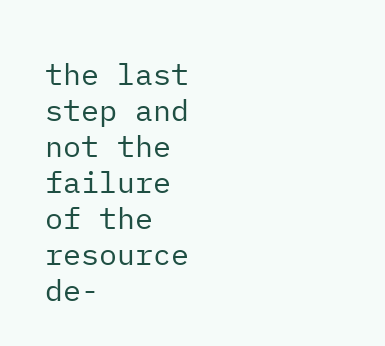the last step and not the failure of the resource de-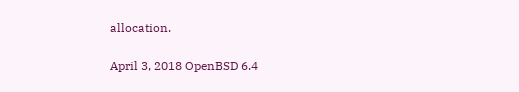allocation.

April 3, 2018 OpenBSD 6.4